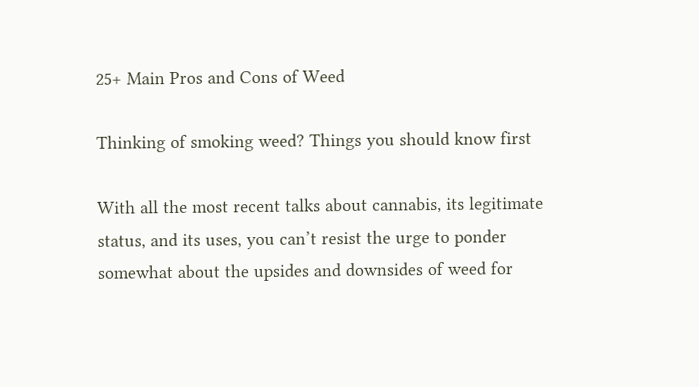25+ Main Pros and Cons of Weed

Thinking of smoking weed? Things you should know first

With all the most recent talks about cannabis, its legitimate status, and its uses, you can’t resist the urge to ponder somewhat about the upsides and downsides of weed for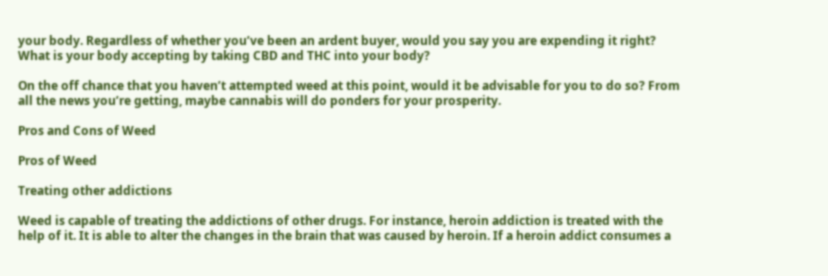your body. Regardless of whether you’ve been an ardent buyer, would you say you are expending it right? What is your body accepting by taking CBD and THC into your body?

On the off chance that you haven’t attempted weed at this point, would it be advisable for you to do so? From all the news you’re getting, maybe cannabis will do ponders for your prosperity.

Pros and Cons of Weed

Pros of Weed

Treating other addictions

Weed is capable of treating the addictions of other drugs. For instance, heroin addiction is treated with the help of it. It is able to alter the changes in the brain that was caused by heroin. If a heroin addict consumes a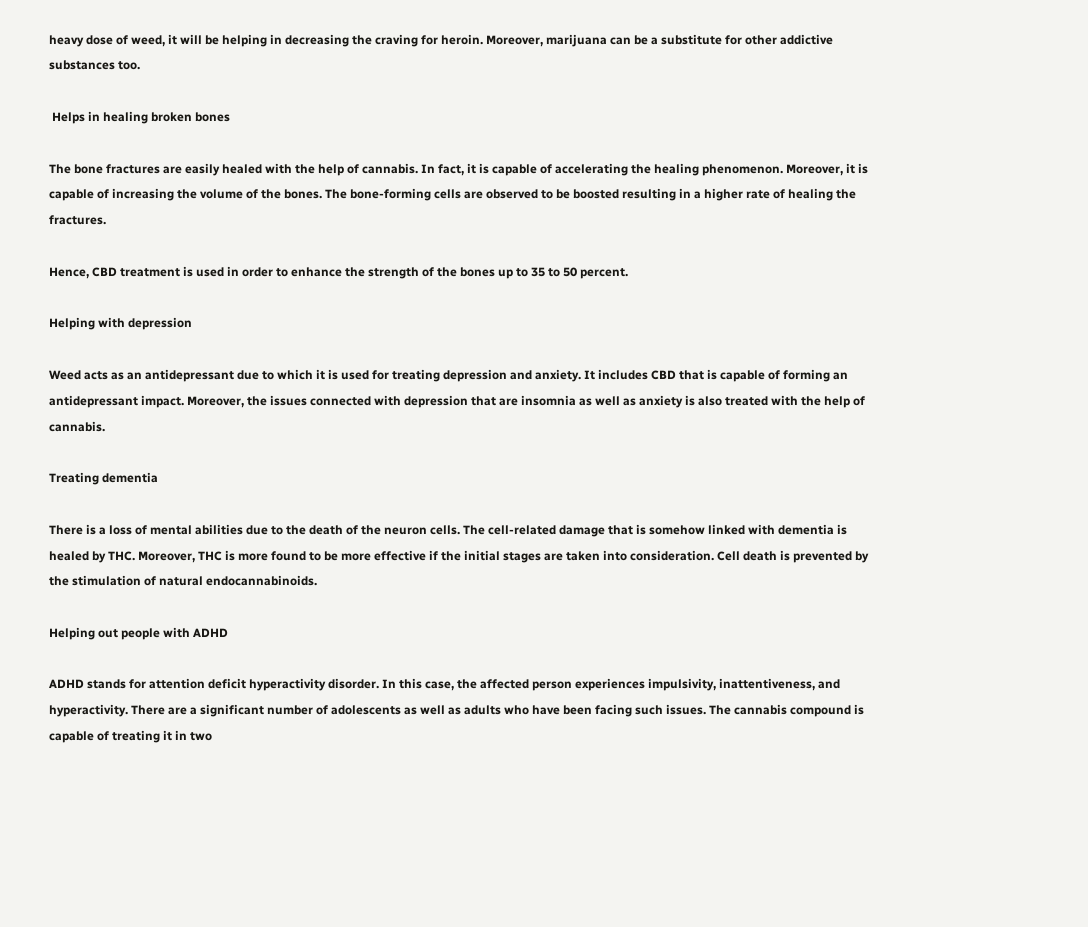heavy dose of weed, it will be helping in decreasing the craving for heroin. Moreover, marijuana can be a substitute for other addictive substances too.

 Helps in healing broken bones

The bone fractures are easily healed with the help of cannabis. In fact, it is capable of accelerating the healing phenomenon. Moreover, it is capable of increasing the volume of the bones. The bone-forming cells are observed to be boosted resulting in a higher rate of healing the fractures.

Hence, CBD treatment is used in order to enhance the strength of the bones up to 35 to 50 percent.

Helping with depression

Weed acts as an antidepressant due to which it is used for treating depression and anxiety. It includes CBD that is capable of forming an antidepressant impact. Moreover, the issues connected with depression that are insomnia as well as anxiety is also treated with the help of cannabis.

Treating dementia

There is a loss of mental abilities due to the death of the neuron cells. The cell-related damage that is somehow linked with dementia is healed by THC. Moreover, THC is more found to be more effective if the initial stages are taken into consideration. Cell death is prevented by the stimulation of natural endocannabinoids.

Helping out people with ADHD

ADHD stands for attention deficit hyperactivity disorder. In this case, the affected person experiences impulsivity, inattentiveness, and hyperactivity. There are a significant number of adolescents as well as adults who have been facing such issues. The cannabis compound is capable of treating it in two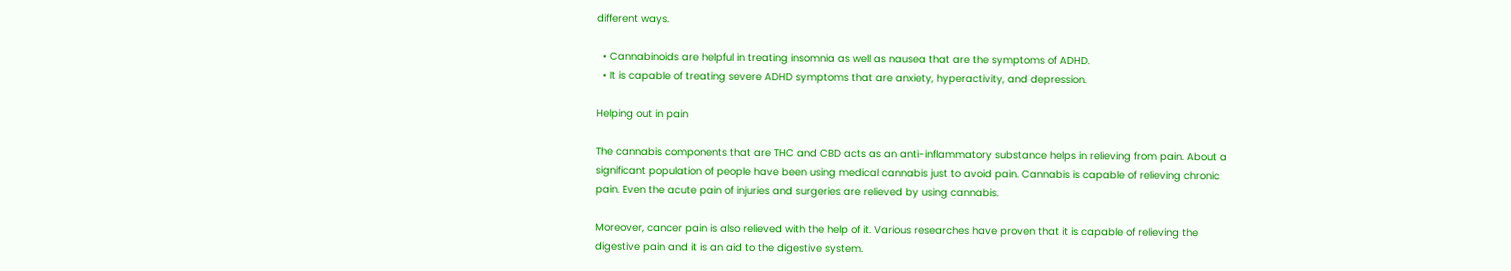different ways.

  • Cannabinoids are helpful in treating insomnia as well as nausea that are the symptoms of ADHD.
  • It is capable of treating severe ADHD symptoms that are anxiety, hyperactivity, and depression.

Helping out in pain

The cannabis components that are THC and CBD acts as an anti-inflammatory substance helps in relieving from pain. About a significant population of people have been using medical cannabis just to avoid pain. Cannabis is capable of relieving chronic pain. Even the acute pain of injuries and surgeries are relieved by using cannabis.

Moreover, cancer pain is also relieved with the help of it. Various researches have proven that it is capable of relieving the digestive pain and it is an aid to the digestive system.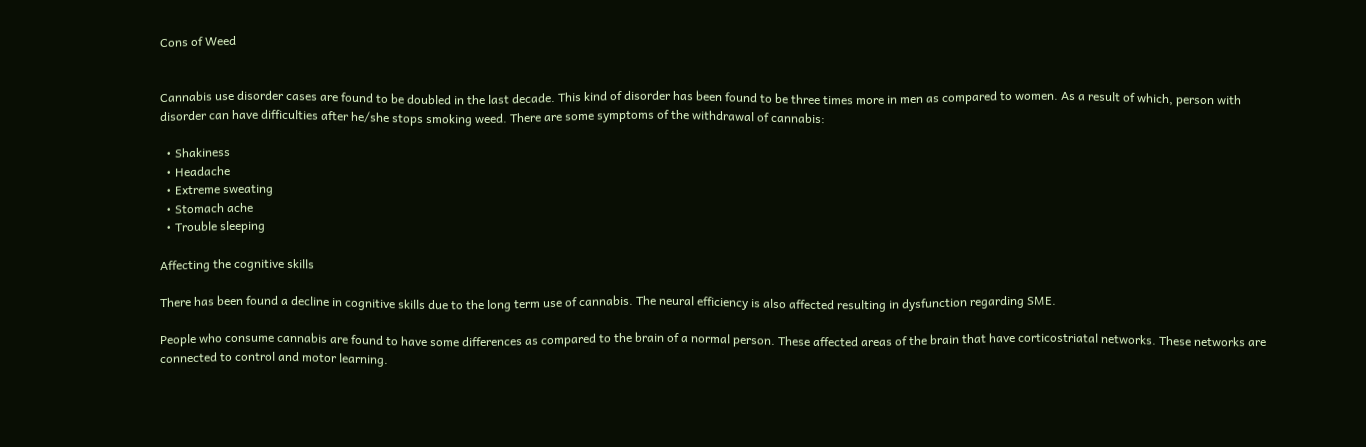Cons of Weed


Cannabis use disorder cases are found to be doubled in the last decade. This kind of disorder has been found to be three times more in men as compared to women. As a result of which, person with disorder can have difficulties after he/she stops smoking weed. There are some symptoms of the withdrawal of cannabis:

  • Shakiness
  • Headache
  • Extreme sweating
  • Stomach ache
  • Trouble sleeping

Affecting the cognitive skills

There has been found a decline in cognitive skills due to the long term use of cannabis. The neural efficiency is also affected resulting in dysfunction regarding SME.

People who consume cannabis are found to have some differences as compared to the brain of a normal person. These affected areas of the brain that have corticostriatal networks. These networks are connected to control and motor learning.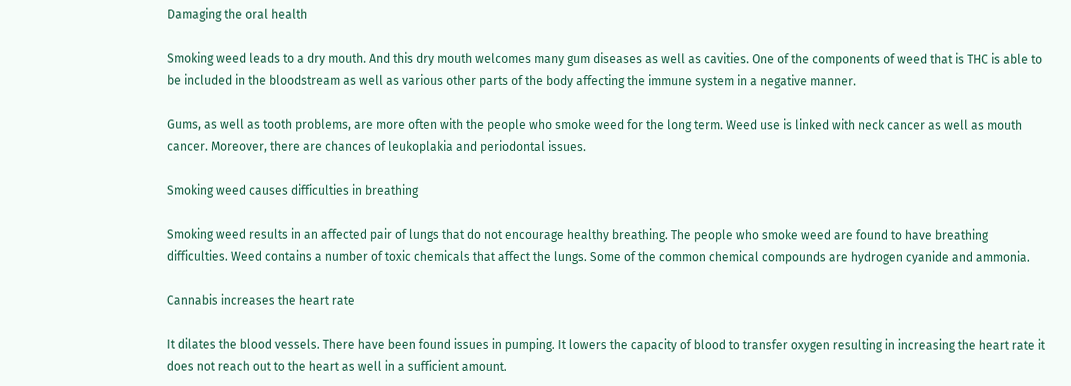Damaging the oral health

Smoking weed leads to a dry mouth. And this dry mouth welcomes many gum diseases as well as cavities. One of the components of weed that is THC is able to be included in the bloodstream as well as various other parts of the body affecting the immune system in a negative manner.

Gums, as well as tooth problems, are more often with the people who smoke weed for the long term. Weed use is linked with neck cancer as well as mouth cancer. Moreover, there are chances of leukoplakia and periodontal issues.

Smoking weed causes difficulties in breathing

Smoking weed results in an affected pair of lungs that do not encourage healthy breathing. The people who smoke weed are found to have breathing difficulties. Weed contains a number of toxic chemicals that affect the lungs. Some of the common chemical compounds are hydrogen cyanide and ammonia.

Cannabis increases the heart rate

It dilates the blood vessels. There have been found issues in pumping. It lowers the capacity of blood to transfer oxygen resulting in increasing the heart rate it does not reach out to the heart as well in a sufficient amount.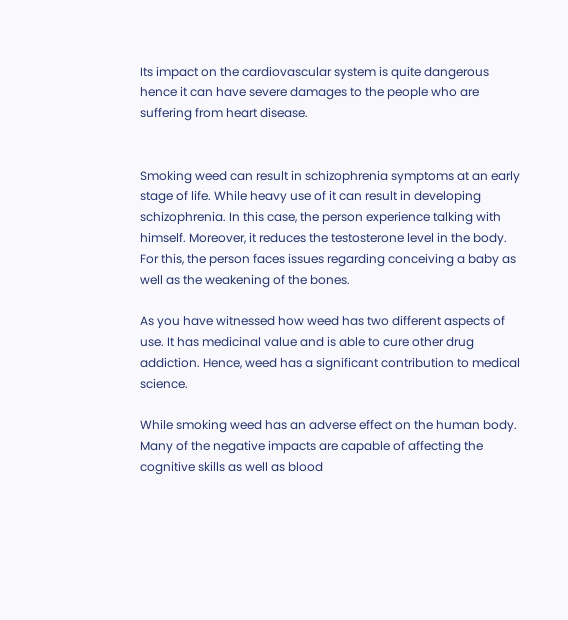Its impact on the cardiovascular system is quite dangerous hence it can have severe damages to the people who are suffering from heart disease.


Smoking weed can result in schizophrenia symptoms at an early stage of life. While heavy use of it can result in developing schizophrenia. In this case, the person experience talking with himself. Moreover, it reduces the testosterone level in the body. For this, the person faces issues regarding conceiving a baby as well as the weakening of the bones.

As you have witnessed how weed has two different aspects of use. It has medicinal value and is able to cure other drug addiction. Hence, weed has a significant contribution to medical science.

While smoking weed has an adverse effect on the human body. Many of the negative impacts are capable of affecting the cognitive skills as well as blood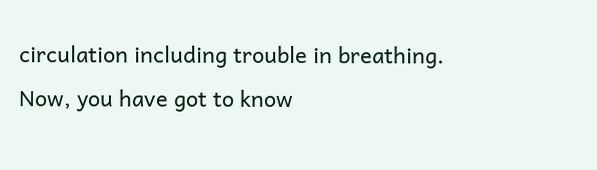circulation including trouble in breathing. Now, you have got to know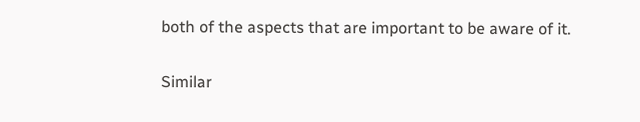both of the aspects that are important to be aware of it.

Similar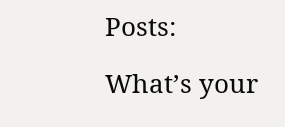Posts:

What’s your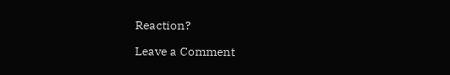Reaction?

Leave a Comment